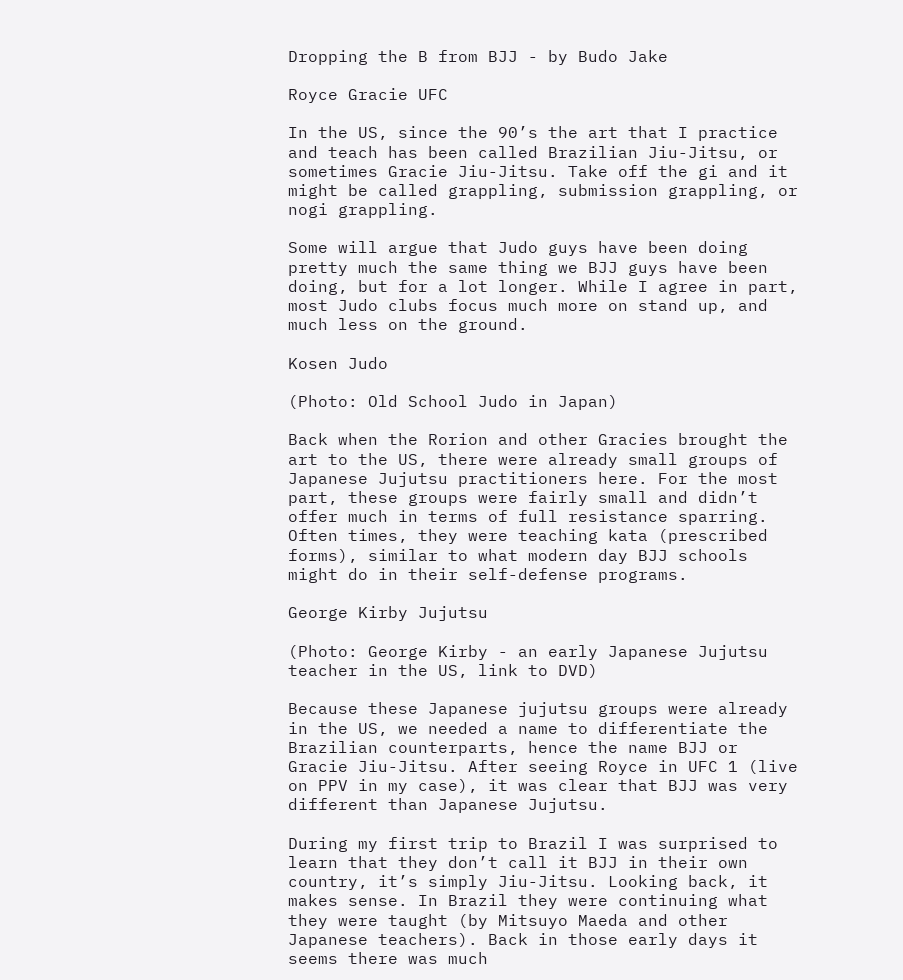Dropping the B from BJJ - by Budo Jake

Royce Gracie UFC

In the US, since the 90’s the art that I practice and teach has been called Brazilian Jiu-Jitsu, or sometimes Gracie Jiu-Jitsu. Take off the gi and it might be called grappling, submission grappling, or nogi grappling.

Some will argue that Judo guys have been doing pretty much the same thing we BJJ guys have been doing, but for a lot longer. While I agree in part, most Judo clubs focus much more on stand up, and much less on the ground.

Kosen Judo

(Photo: Old School Judo in Japan)

Back when the Rorion and other Gracies brought the art to the US, there were already small groups of Japanese Jujutsu practitioners here. For the most part, these groups were fairly small and didn’t offer much in terms of full resistance sparring. Often times, they were teaching kata (prescribed forms), similar to what modern day BJJ schools might do in their self-defense programs.

George Kirby Jujutsu

(Photo: George Kirby - an early Japanese Jujutsu teacher in the US, link to DVD)

Because these Japanese jujutsu groups were already in the US, we needed a name to differentiate the Brazilian counterparts, hence the name BJJ or Gracie Jiu-Jitsu. After seeing Royce in UFC 1 (live on PPV in my case), it was clear that BJJ was very different than Japanese Jujutsu.

During my first trip to Brazil I was surprised to learn that they don’t call it BJJ in their own country, it’s simply Jiu-Jitsu. Looking back, it makes sense. In Brazil they were continuing what they were taught (by Mitsuyo Maeda and other Japanese teachers). Back in those early days it seems there was much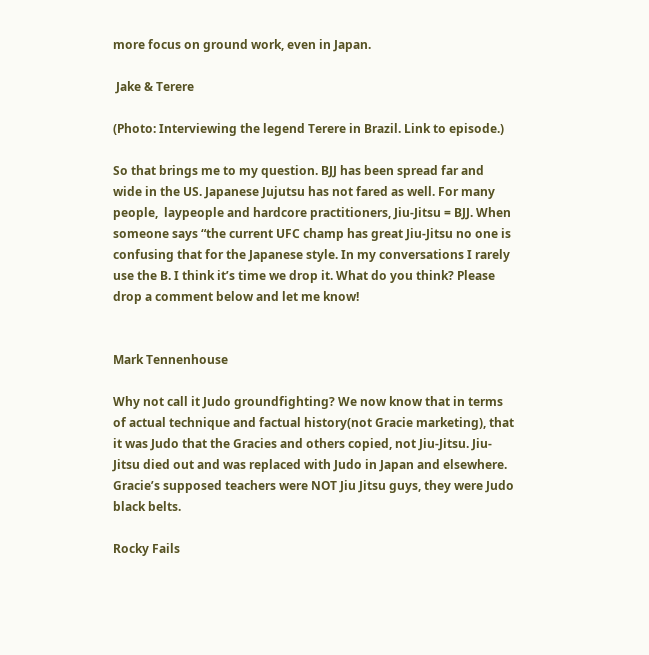more focus on ground work, even in Japan.

 Jake & Terere

(Photo: Interviewing the legend Terere in Brazil. Link to episode.)

So that brings me to my question. BJJ has been spread far and wide in the US. Japanese Jujutsu has not fared as well. For many people,  laypeople and hardcore practitioners, Jiu-Jitsu = BJJ. When someone says “the current UFC champ has great Jiu-Jitsu no one is confusing that for the Japanese style. In my conversations I rarely use the B. I think it’s time we drop it. What do you think? Please drop a comment below and let me know!


Mark Tennenhouse

Why not call it Judo groundfighting? We now know that in terms of actual technique and factual history(not Gracie marketing), that it was Judo that the Gracies and others copied, not Jiu-Jitsu. Jiu-Jitsu died out and was replaced with Judo in Japan and elsewhere. Gracie’s supposed teachers were NOT Jiu Jitsu guys, they were Judo black belts.

Rocky Fails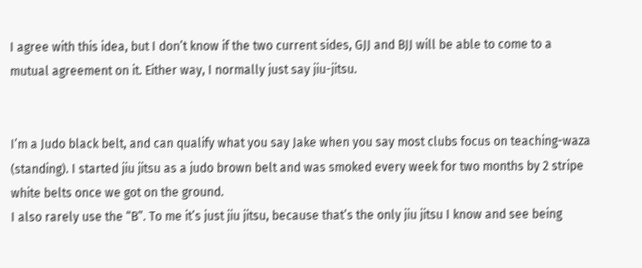I agree with this idea, but I don’t know if the two current sides, GJJ and BJJ will be able to come to a mutual agreement on it. Either way, I normally just say jiu-jitsu.


I’m a Judo black belt, and can qualify what you say Jake when you say most clubs focus on teaching-waza (standing). I started jiu jitsu as a judo brown belt and was smoked every week for two months by 2 stripe white belts once we got on the ground.
I also rarely use the “B”. To me it’s just jiu jitsu, because that’s the only jiu jitsu I know and see being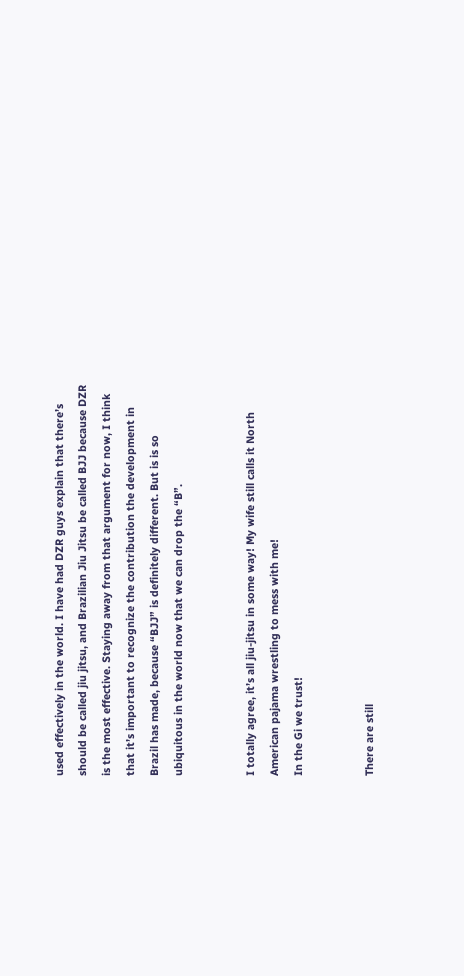used effectively in the world. I have had DZR guys explain that there’s should be called jiu jitsu, and Brazilian Jiu Jitsu be called BJJ because DZR is the most effective. Staying away from that argument for now, I think that it’s important to recognize the contribution the development in Brazil has made, because “BJJ” is definitely different. But is is so ubiquitous in the world now that we can drop the “B”.


I totally agree, it’s all jiu-jitsu in some way! My wife still calls it North American pajama wrestling to mess with me!
In the Gi we trust!


There are still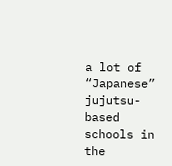a lot of “Japanese” jujutsu-based schools in the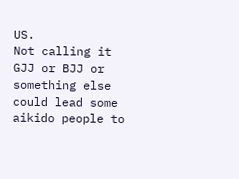US.
Not calling it GJJ or BJJ or something else could lead some aikido people to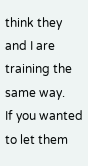think they and I are training the same way.
If you wanted to let them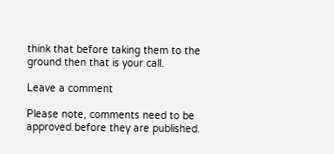think that before taking them to the ground then that is your call.

Leave a comment

Please note, comments need to be approved before they are published.